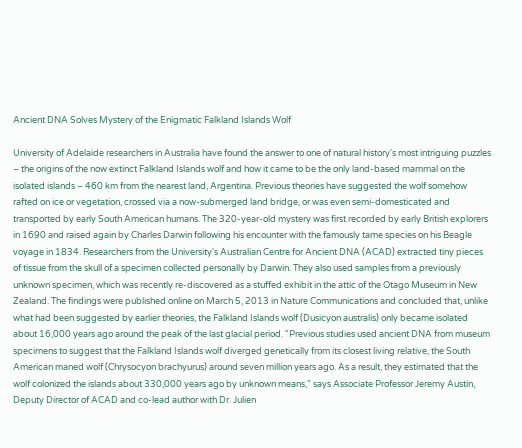Ancient DNA Solves Mystery of the Enigmatic Falkland Islands Wolf

University of Adelaide researchers in Australia have found the answer to one of natural history's most intriguing puzzles – the origins of the now extinct Falkland Islands wolf and how it came to be the only land-based mammal on the isolated islands – 460 km from the nearest land, Argentina. Previous theories have suggested the wolf somehow rafted on ice or vegetation, crossed via a now-submerged land bridge, or was even semi-domesticated and transported by early South American humans. The 320-year-old mystery was first recorded by early British explorers in 1690 and raised again by Charles Darwin following his encounter with the famously tame species on his Beagle voyage in 1834. Researchers from the University's Australian Centre for Ancient DNA (ACAD) extracted tiny pieces of tissue from the skull of a specimen collected personally by Darwin. They also used samples from a previously unknown specimen, which was recently re-discovered as a stuffed exhibit in the attic of the Otago Museum in New Zealand. The findings were published online on March 5, 2013 in Nature Communications and concluded that, unlike what had been suggested by earlier theories, the Falkland Islands wolf (Dusicyon australis) only became isolated about 16,000 years ago around the peak of the last glacial period. "Previous studies used ancient DNA from museum specimens to suggest that the Falkland Islands wolf diverged genetically from its closest living relative, the South American maned wolf (Chrysocyon brachyurus) around seven million years ago. As a result, they estimated that the wolf colonized the islands about 330,000 years ago by unknown means," says Associate Professor Jeremy Austin, Deputy Director of ACAD and co-lead author with Dr. Julien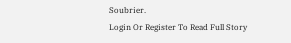Soubrier.
Login Or Register To Read Full Story